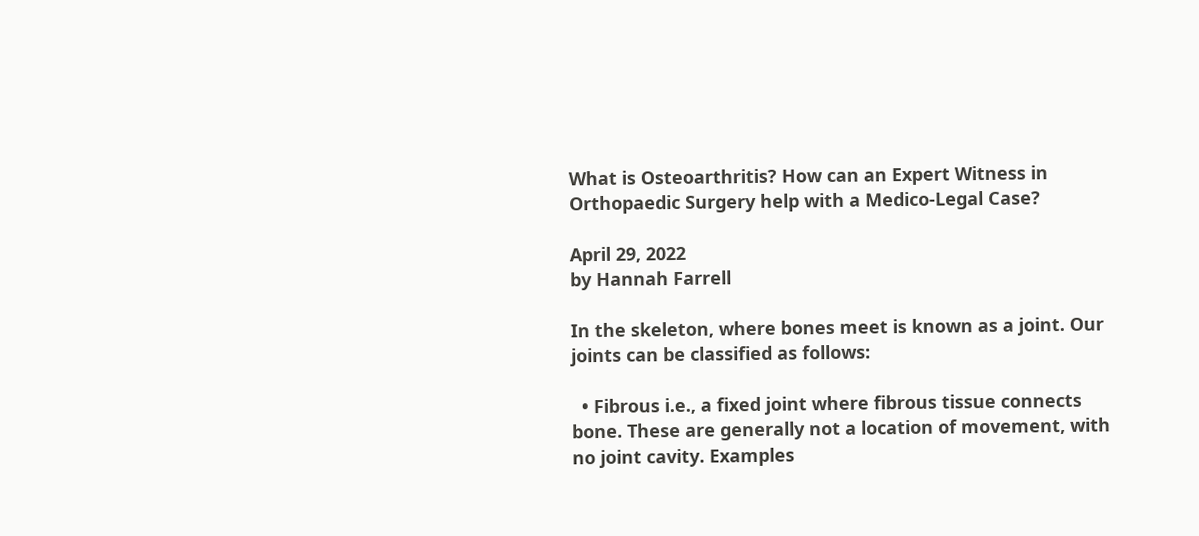What is Osteoarthritis? How can an Expert Witness in Orthopaedic Surgery help with a Medico-Legal Case?

April 29, 2022
by Hannah Farrell

In the skeleton, where bones meet is known as a joint. Our joints can be classified as follows:

  • Fibrous i.e., a fixed joint where fibrous tissue connects bone. These are generally not a location of movement, with no joint cavity. Examples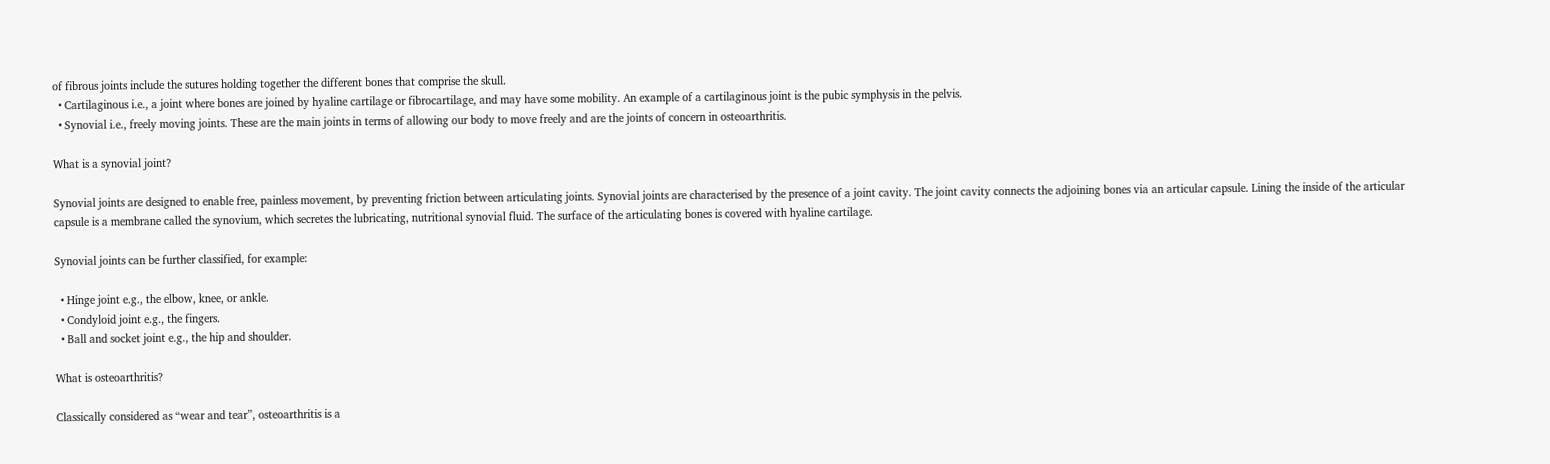of fibrous joints include the sutures holding together the different bones that comprise the skull.
  • Cartilaginous i.e., a joint where bones are joined by hyaline cartilage or fibrocartilage, and may have some mobility. An example of a cartilaginous joint is the pubic symphysis in the pelvis.
  • Synovial i.e., freely moving joints. These are the main joints in terms of allowing our body to move freely and are the joints of concern in osteoarthritis.

What is a synovial joint?

Synovial joints are designed to enable free, painless movement, by preventing friction between articulating joints. Synovial joints are characterised by the presence of a joint cavity. The joint cavity connects the adjoining bones via an articular capsule. Lining the inside of the articular capsule is a membrane called the synovium, which secretes the lubricating, nutritional synovial fluid. The surface of the articulating bones is covered with hyaline cartilage.

Synovial joints can be further classified, for example:

  • Hinge joint e.g., the elbow, knee, or ankle.
  • Condyloid joint e.g., the fingers.
  • Ball and socket joint e.g., the hip and shoulder.

What is osteoarthritis?

Classically considered as “wear and tear”, osteoarthritis is a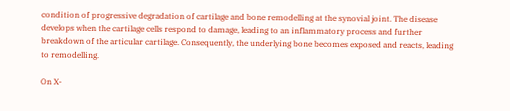condition of progressive degradation of cartilage and bone remodelling at the synovial joint. The disease develops when the cartilage cells respond to damage, leading to an inflammatory process and further breakdown of the articular cartilage. Consequently, the underlying bone becomes exposed and reacts, leading to remodelling.

On X-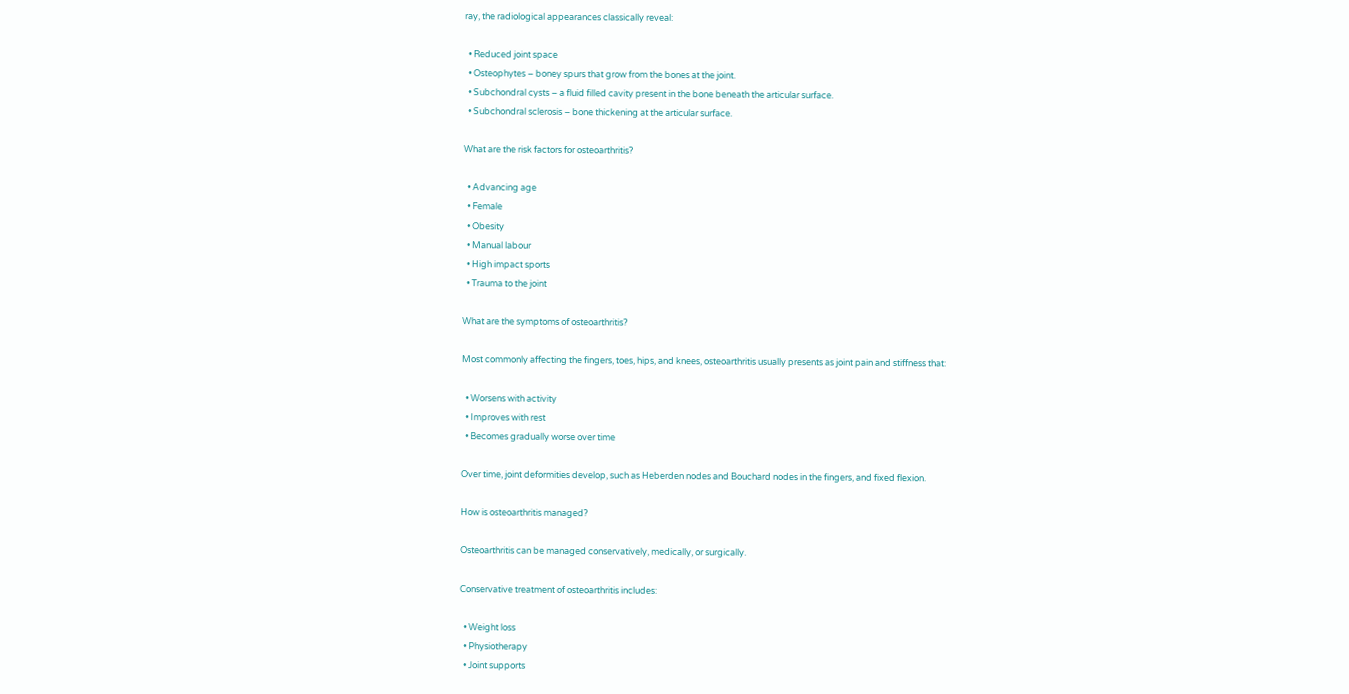ray, the radiological appearances classically reveal:

  • Reduced joint space
  • Osteophytes – boney spurs that grow from the bones at the joint.
  • Subchondral cysts – a fluid filled cavity present in the bone beneath the articular surface.
  • Subchondral sclerosis – bone thickening at the articular surface.

What are the risk factors for osteoarthritis?

  • Advancing age
  • Female
  • Obesity
  • Manual labour
  • High impact sports
  • Trauma to the joint

What are the symptoms of osteoarthritis?

Most commonly affecting the fingers, toes, hips, and knees, osteoarthritis usually presents as joint pain and stiffness that:

  • Worsens with activity
  • Improves with rest
  • Becomes gradually worse over time

Over time, joint deformities develop, such as Heberden nodes and Bouchard nodes in the fingers, and fixed flexion.

How is osteoarthritis managed?

Osteoarthritis can be managed conservatively, medically, or surgically.

Conservative treatment of osteoarthritis includes:

  • Weight loss
  • Physiotherapy
  • Joint supports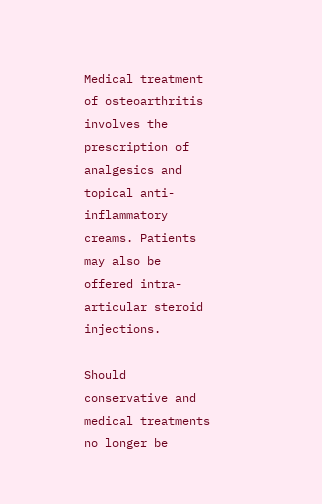Medical treatment of osteoarthritis involves the prescription of analgesics and topical anti-inflammatory creams. Patients may also be offered intra-articular steroid injections.

Should conservative and medical treatments no longer be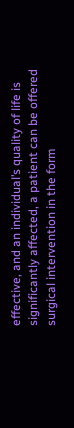effective, and an individual’s quality of life is significantly affected, a patient can be offered surgical intervention in the form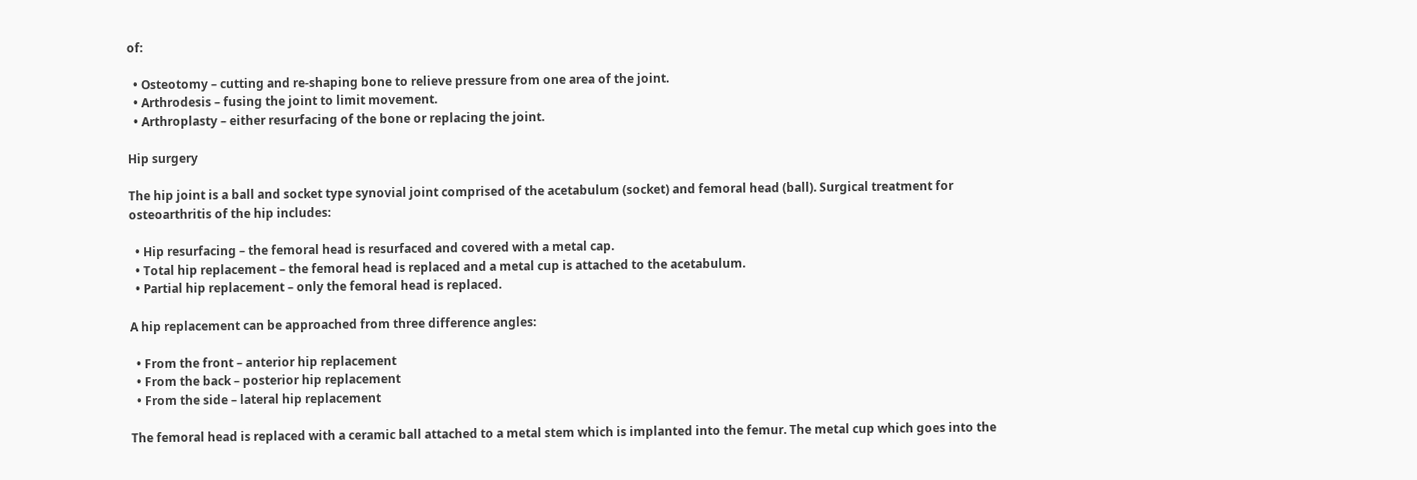of:

  • Osteotomy – cutting and re-shaping bone to relieve pressure from one area of the joint.
  • Arthrodesis – fusing the joint to limit movement.
  • Arthroplasty – either resurfacing of the bone or replacing the joint.

Hip surgery

The hip joint is a ball and socket type synovial joint comprised of the acetabulum (socket) and femoral head (ball). Surgical treatment for osteoarthritis of the hip includes:

  • Hip resurfacing – the femoral head is resurfaced and covered with a metal cap.
  • Total hip replacement – the femoral head is replaced and a metal cup is attached to the acetabulum.
  • Partial hip replacement – only the femoral head is replaced.

A hip replacement can be approached from three difference angles:

  • From the front – anterior hip replacement
  • From the back – posterior hip replacement
  • From the side – lateral hip replacement

The femoral head is replaced with a ceramic ball attached to a metal stem which is implanted into the femur. The metal cup which goes into the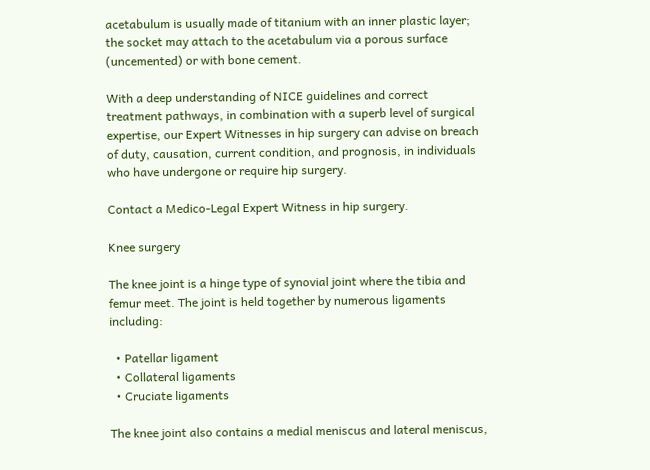acetabulum is usually made of titanium with an inner plastic layer; the socket may attach to the acetabulum via a porous surface (uncemented) or with bone cement.

With a deep understanding of NICE guidelines and correct treatment pathways, in combination with a superb level of surgical expertise, our Expert Witnesses in hip surgery can advise on breach of duty, causation, current condition, and prognosis, in individuals who have undergone or require hip surgery.

Contact a Medico-Legal Expert Witness in hip surgery.

Knee surgery

The knee joint is a hinge type of synovial joint where the tibia and femur meet. The joint is held together by numerous ligaments including:

  • Patellar ligament
  • Collateral ligaments
  • Cruciate ligaments

The knee joint also contains a medial meniscus and lateral meniscus,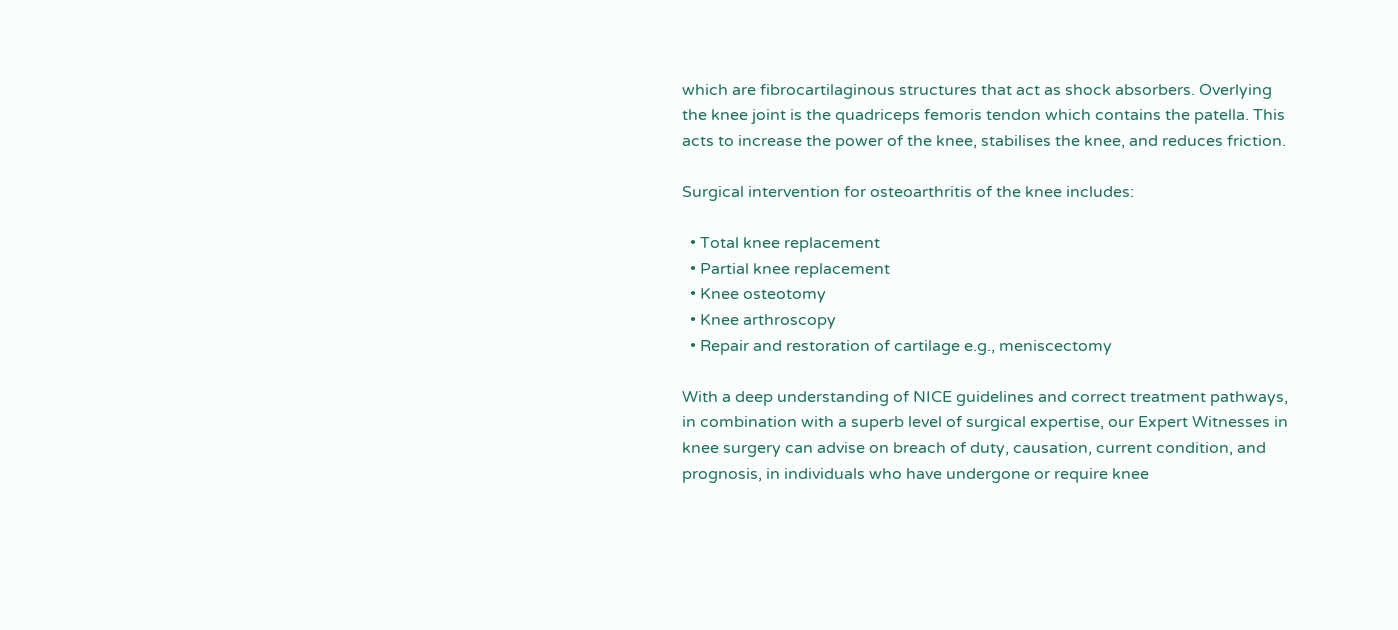which are fibrocartilaginous structures that act as shock absorbers. Overlying the knee joint is the quadriceps femoris tendon which contains the patella. This acts to increase the power of the knee, stabilises the knee, and reduces friction.

Surgical intervention for osteoarthritis of the knee includes:

  • Total knee replacement
  • Partial knee replacement
  • Knee osteotomy
  • Knee arthroscopy
  • Repair and restoration of cartilage e.g., meniscectomy

With a deep understanding of NICE guidelines and correct treatment pathways, in combination with a superb level of surgical expertise, our Expert Witnesses in knee surgery can advise on breach of duty, causation, current condition, and prognosis, in individuals who have undergone or require knee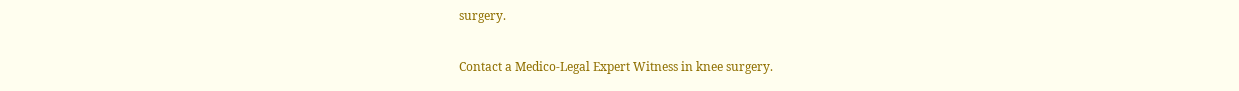surgery.

Contact a Medico-Legal Expert Witness in knee surgery.